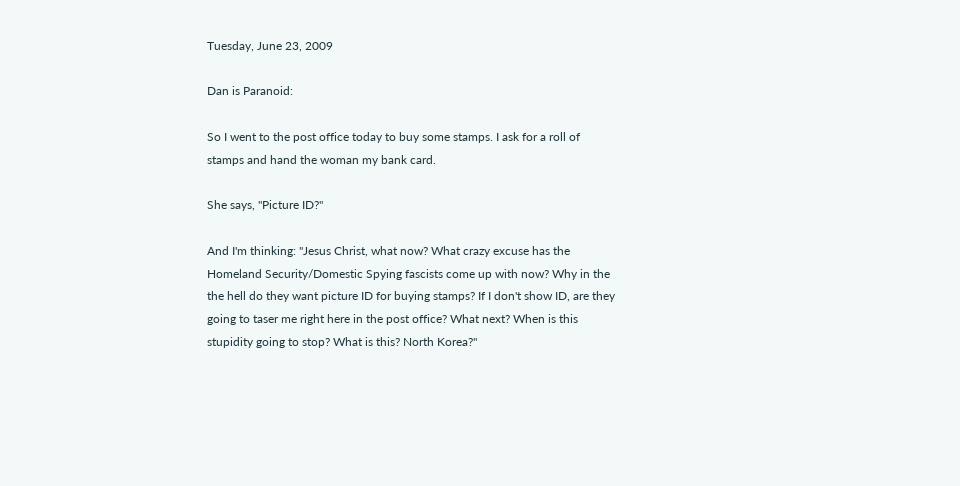Tuesday, June 23, 2009

Dan is Paranoid:

So I went to the post office today to buy some stamps. I ask for a roll of stamps and hand the woman my bank card.

She says, "Picture ID?"

And I'm thinking: "Jesus Christ, what now? What crazy excuse has the Homeland Security/Domestic Spying fascists come up with now? Why in the the hell do they want picture ID for buying stamps? If I don't show ID, are they going to taser me right here in the post office? What next? When is this stupidity going to stop? What is this? North Korea?"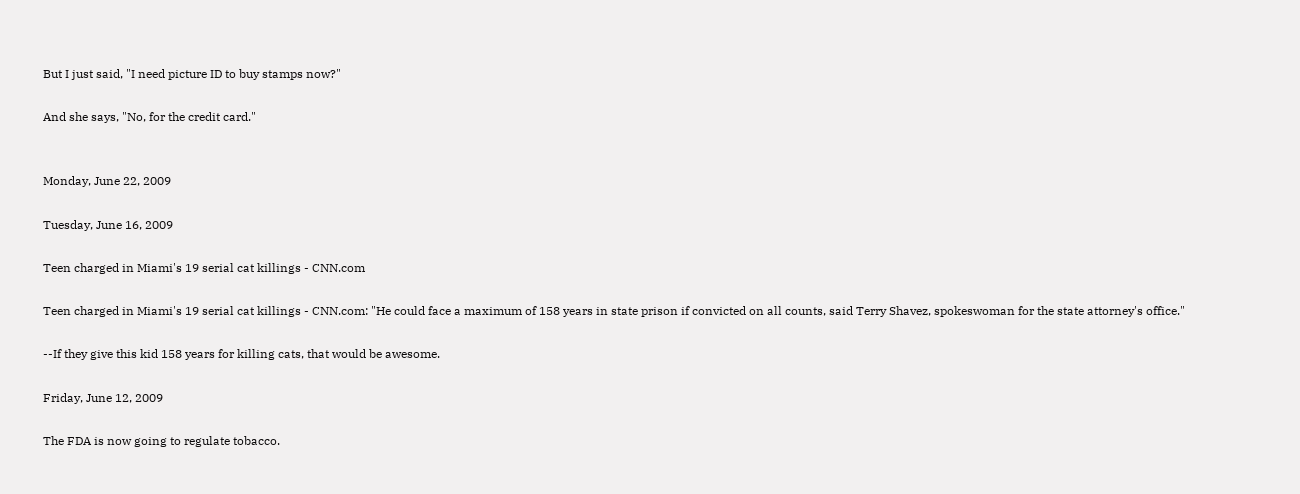But I just said, "I need picture ID to buy stamps now?"

And she says, "No, for the credit card."


Monday, June 22, 2009

Tuesday, June 16, 2009

Teen charged in Miami's 19 serial cat killings - CNN.com

Teen charged in Miami's 19 serial cat killings - CNN.com: "He could face a maximum of 158 years in state prison if convicted on all counts, said Terry Shavez, spokeswoman for the state attorney's office."

--If they give this kid 158 years for killing cats, that would be awesome.

Friday, June 12, 2009

The FDA is now going to regulate tobacco.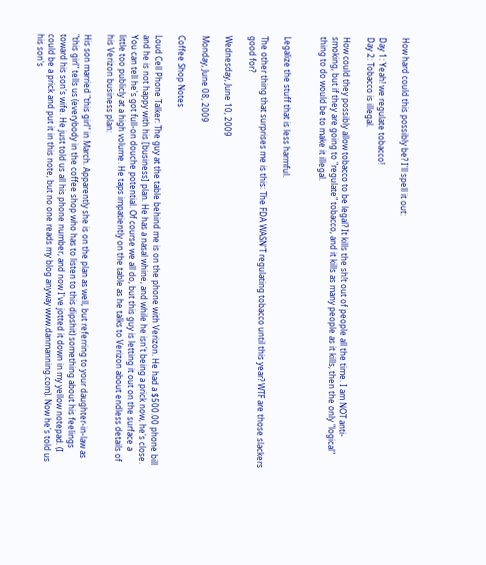How hard could this possibly be? I'll spell it out:

Day 1: Yeah! we regulate tobacco!
Day 2: Tobacco is illegal.

How could they possibly allow tobacco to be legal? It kills the sh!t out of people all the time. I am NOT anti-smoking, but if they are going to "regulate" tobacco, and it kills as many people as it kills, then the only "logical" thing to do would be to make it illegal.


Legalize the stuff that is less harmful.

The other thing that surprises me is this: The FDA WASN'T regulating tobacco until this year? WTF are those slackers good for?

Wednesday, June 10, 2009

Monday, June 08, 2009

Coffee Shop Notes

Loud Cell Phone Talker: The guy at the table behind me is on the phone with Verizon. He had a $500.00 phone bill and he is not happy with his [business] plan. He has a nasal whine, and while he isn't being a prick now, he's close. You can tell he's got full-on douche potential. Of course we all do, but this guy is letting it out on the surface a little too publicly at a high volume. He taps impatiently on the table as he talks to Verizon about endless details of his Verizon business plan:

His son married "this girl" in March. Apparently she is on the plan as well, but referring to your daughter-in-law as "this girl" tells us (everybody in the coffee shop who has to listen to this dipshit) something about his feelings toward his son's wife. He just told us all his phone number, and now I've jotted it down in my yellow notepad. (I could be a prick and put it in this note, but no one reads my blog anyway www.danmanning.com). Now he's told us his son's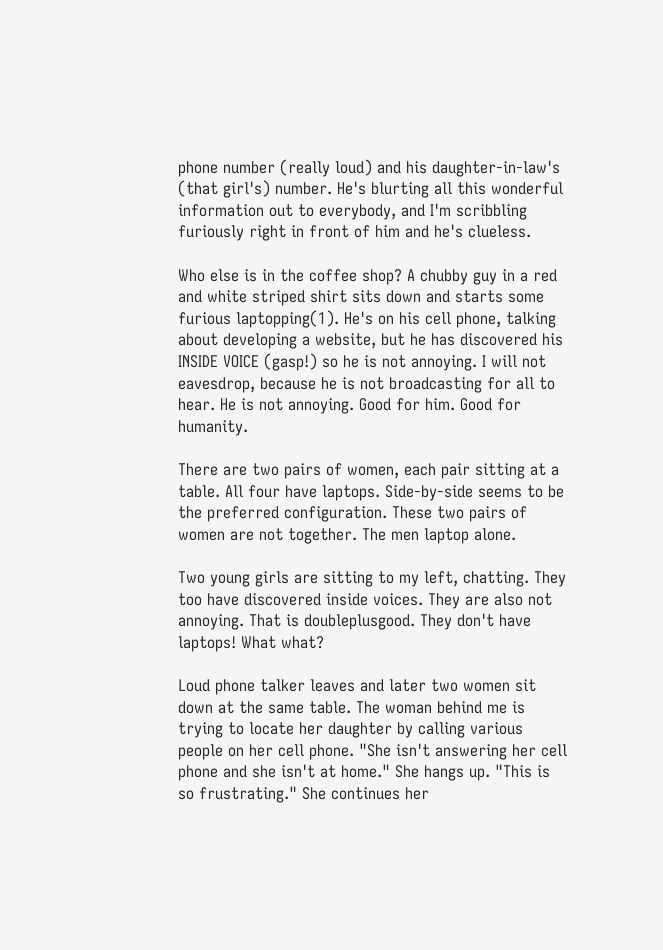phone number (really loud) and his daughter-in-law's (that girl's) number. He's blurting all this wonderful information out to everybody, and I'm scribbling furiously right in front of him and he's clueless.

Who else is in the coffee shop? A chubby guy in a red and white striped shirt sits down and starts some furious laptopping(1). He's on his cell phone, talking about developing a website, but he has discovered his INSIDE VOICE (gasp!) so he is not annoying. I will not eavesdrop, because he is not broadcasting for all to hear. He is not annoying. Good for him. Good for humanity.

There are two pairs of women, each pair sitting at a table. All four have laptops. Side-by-side seems to be the preferred configuration. These two pairs of women are not together. The men laptop alone.

Two young girls are sitting to my left, chatting. They too have discovered inside voices. They are also not annoying. That is doubleplusgood. They don't have laptops! What what?

Loud phone talker leaves and later two women sit down at the same table. The woman behind me is trying to locate her daughter by calling various people on her cell phone. "She isn't answering her cell phone and she isn't at home." She hangs up. "This is so frustrating." She continues her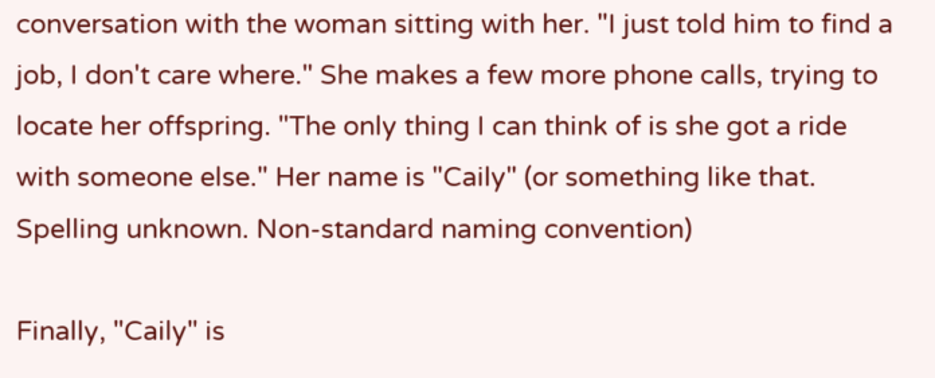conversation with the woman sitting with her. "I just told him to find a job, I don't care where." She makes a few more phone calls, trying to locate her offspring. "The only thing I can think of is she got a ride with someone else." Her name is "Caily" (or something like that. Spelling unknown. Non-standard naming convention)

Finally, "Caily" is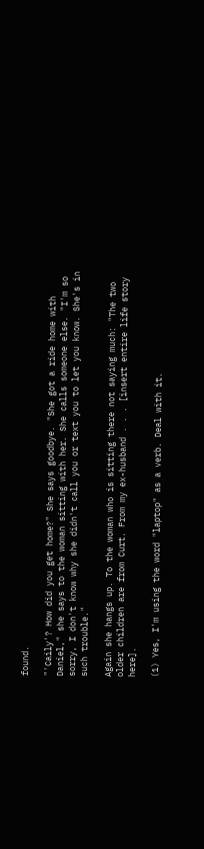found.

"'Caily'? How did you get home?" She says goodbye. "She got a ride home with Daniel," she says to the woman sitting with her. She calls someone else. "I'm so sorry, I don't know why she didn't call you or text you to let you know. She's in such trouble."

Again she hangs up. To the woman who is sitting there not saying much: "The two older children are from Curt. From my ex-husband . . . [insert entire life story here].

(1) Yes, I'm using the word "laptop" as a verb. Deal with it.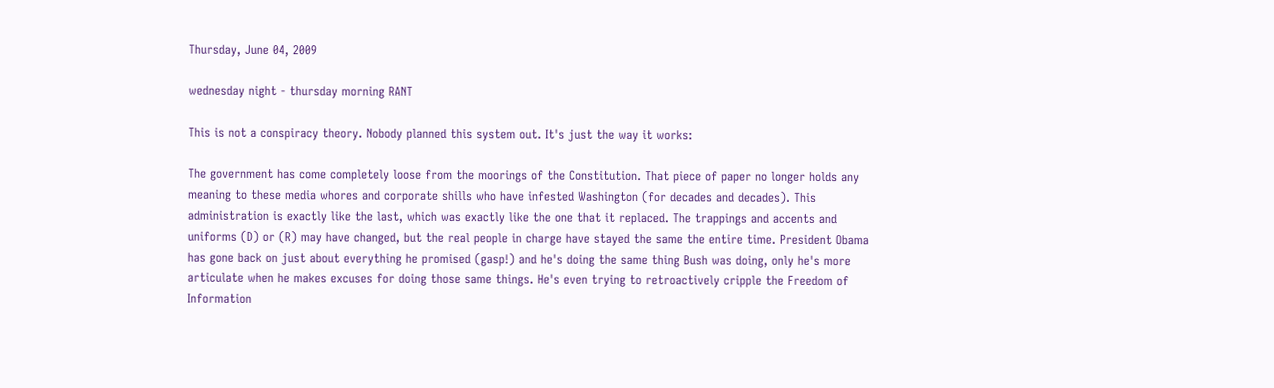Thursday, June 04, 2009

wednesday night - thursday morning RANT

This is not a conspiracy theory. Nobody planned this system out. It's just the way it works:

The government has come completely loose from the moorings of the Constitution. That piece of paper no longer holds any meaning to these media whores and corporate shills who have infested Washington (for decades and decades). This administration is exactly like the last, which was exactly like the one that it replaced. The trappings and accents and uniforms (D) or (R) may have changed, but the real people in charge have stayed the same the entire time. President Obama has gone back on just about everything he promised (gasp!) and he's doing the same thing Bush was doing, only he's more articulate when he makes excuses for doing those same things. He's even trying to retroactively cripple the Freedom of Information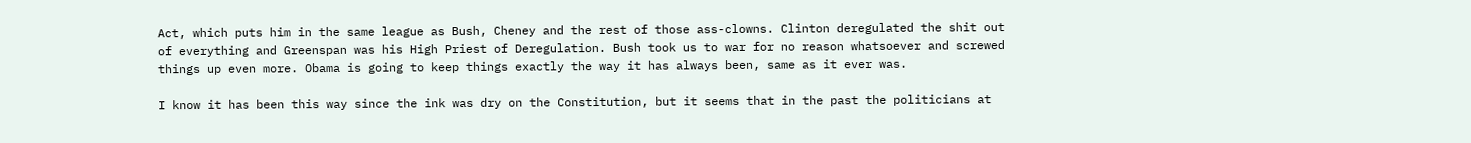Act, which puts him in the same league as Bush, Cheney and the rest of those ass-clowns. Clinton deregulated the shit out of everything and Greenspan was his High Priest of Deregulation. Bush took us to war for no reason whatsoever and screwed things up even more. Obama is going to keep things exactly the way it has always been, same as it ever was.

I know it has been this way since the ink was dry on the Constitution, but it seems that in the past the politicians at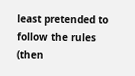least pretended to follow the rules (then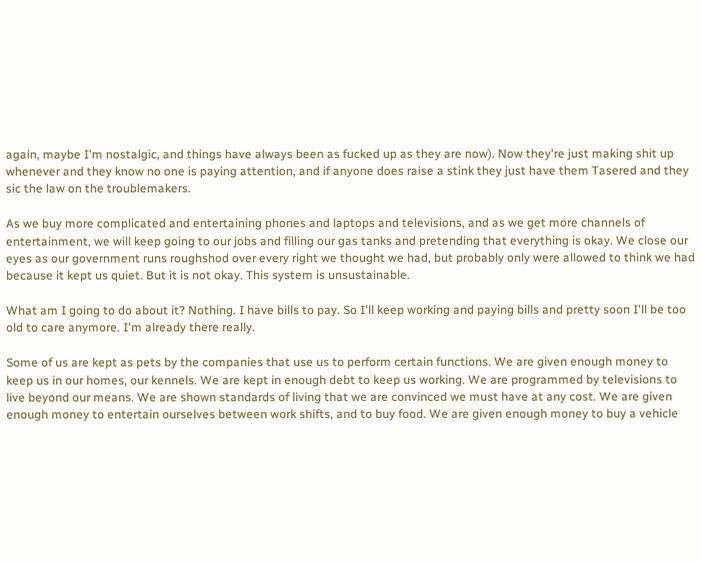again, maybe I'm nostalgic, and things have always been as fucked up as they are now). Now they're just making shit up whenever and they know no one is paying attention, and if anyone does raise a stink they just have them Tasered and they sic the law on the troublemakers.

As we buy more complicated and entertaining phones and laptops and televisions, and as we get more channels of entertainment, we will keep going to our jobs and filling our gas tanks and pretending that everything is okay. We close our eyes as our government runs roughshod over every right we thought we had, but probably only were allowed to think we had because it kept us quiet. But it is not okay. This system is unsustainable.

What am I going to do about it? Nothing. I have bills to pay. So I'll keep working and paying bills and pretty soon I'll be too old to care anymore. I'm already there really.

Some of us are kept as pets by the companies that use us to perform certain functions. We are given enough money to keep us in our homes, our kennels. We are kept in enough debt to keep us working. We are programmed by televisions to live beyond our means. We are shown standards of living that we are convinced we must have at any cost. We are given enough money to entertain ourselves between work shifts, and to buy food. We are given enough money to buy a vehicle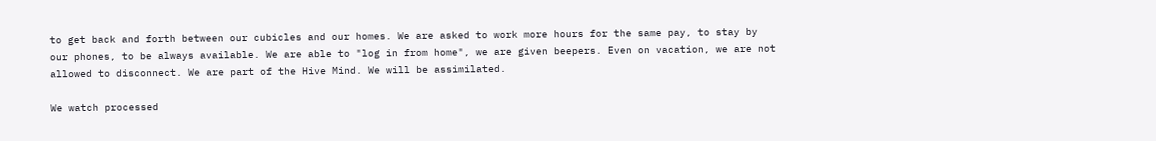to get back and forth between our cubicles and our homes. We are asked to work more hours for the same pay, to stay by our phones, to be always available. We are able to "log in from home", we are given beepers. Even on vacation, we are not allowed to disconnect. We are part of the Hive Mind. We will be assimilated.

We watch processed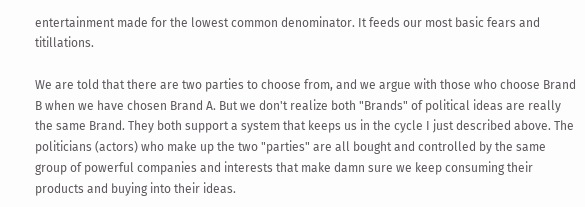entertainment made for the lowest common denominator. It feeds our most basic fears and titillations.

We are told that there are two parties to choose from, and we argue with those who choose Brand B when we have chosen Brand A. But we don't realize both "Brands" of political ideas are really the same Brand. They both support a system that keeps us in the cycle I just described above. The politicians (actors) who make up the two "parties" are all bought and controlled by the same group of powerful companies and interests that make damn sure we keep consuming their products and buying into their ideas.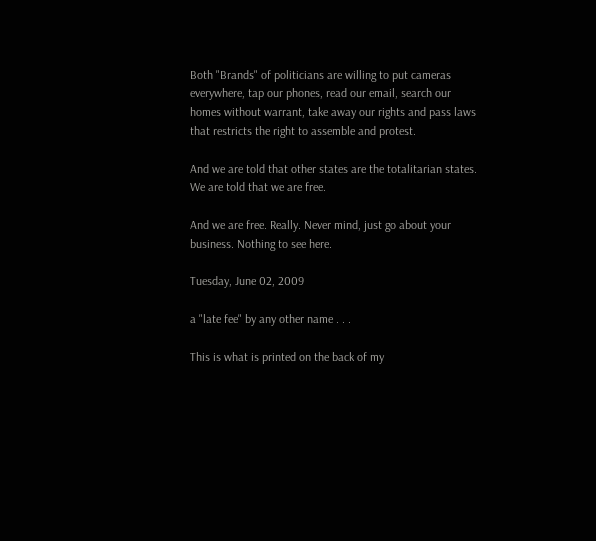Both "Brands" of politicians are willing to put cameras everywhere, tap our phones, read our email, search our homes without warrant, take away our rights and pass laws that restricts the right to assemble and protest.

And we are told that other states are the totalitarian states. We are told that we are free.

And we are free. Really. Never mind, just go about your business. Nothing to see here.

Tuesday, June 02, 2009

a "late fee" by any other name . . .

This is what is printed on the back of my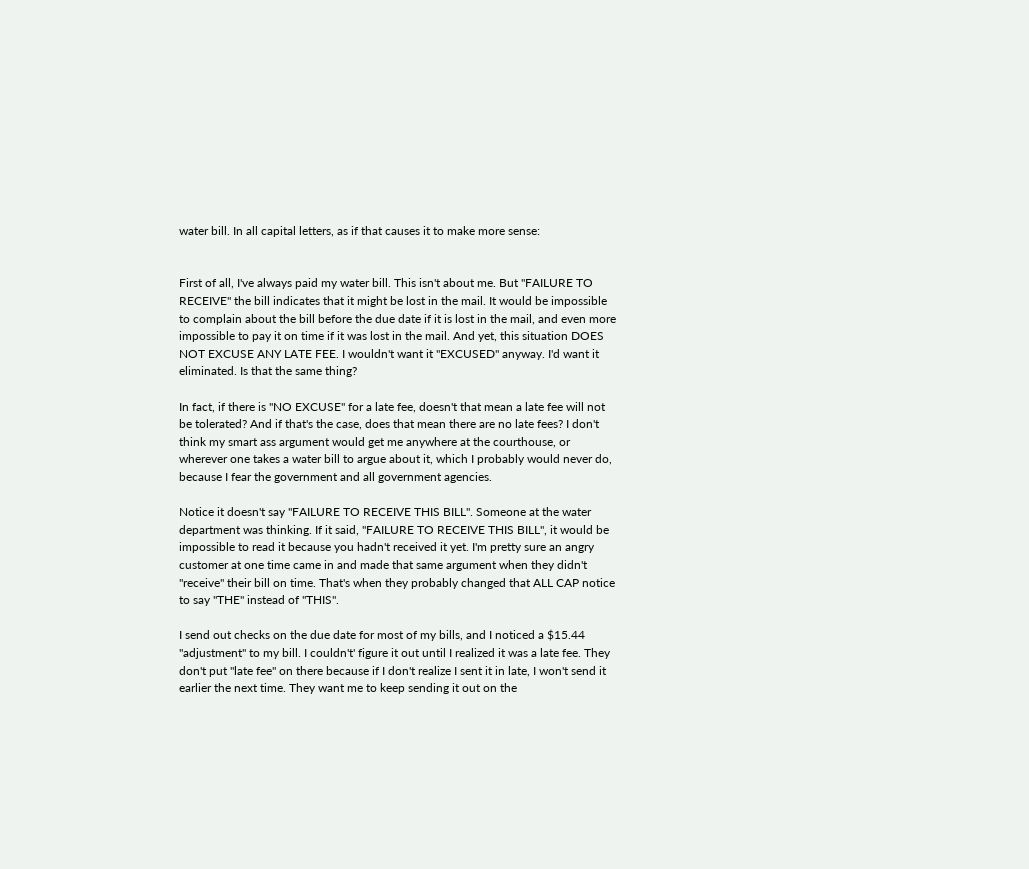water bill. In all capital letters, as if that causes it to make more sense:


First of all, I've always paid my water bill. This isn't about me. But "FAILURE TO RECEIVE" the bill indicates that it might be lost in the mail. It would be impossible to complain about the bill before the due date if it is lost in the mail, and even more impossible to pay it on time if it was lost in the mail. And yet, this situation DOES NOT EXCUSE ANY LATE FEE. I wouldn't want it "EXCUSED" anyway. I'd want it eliminated. Is that the same thing?

In fact, if there is "NO EXCUSE" for a late fee, doesn't that mean a late fee will not be tolerated? And if that's the case, does that mean there are no late fees? I don't think my smart ass argument would get me anywhere at the courthouse, or wherever one takes a water bill to argue about it, which I probably would never do, because I fear the government and all government agencies.

Notice it doesn't say "FAILURE TO RECEIVE THIS BILL". Someone at the water department was thinking. If it said, "FAILURE TO RECEIVE THIS BILL", it would be impossible to read it because you hadn't received it yet. I'm pretty sure an angry customer at one time came in and made that same argument when they didn't "receive" their bill on time. That's when they probably changed that ALL CAP notice to say "THE" instead of "THIS".

I send out checks on the due date for most of my bills, and I noticed a $15.44 "adjustment" to my bill. I couldn't' figure it out until I realized it was a late fee. They don't put "late fee" on there because if I don't realize I sent it in late, I won't send it earlier the next time. They want me to keep sending it out on the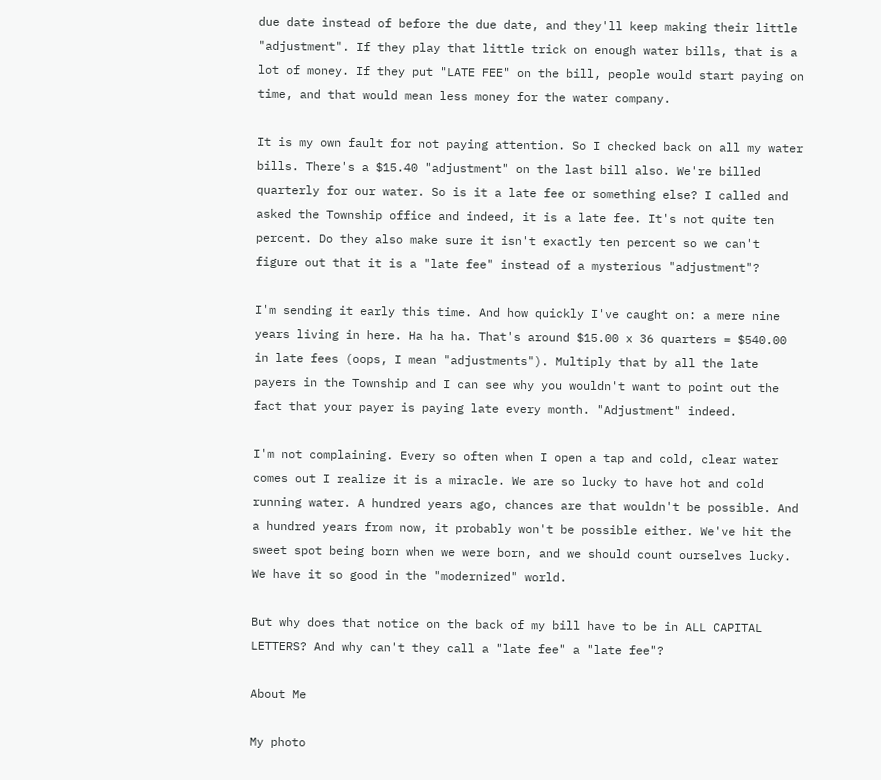due date instead of before the due date, and they'll keep making their little "adjustment". If they play that little trick on enough water bills, that is a lot of money. If they put "LATE FEE" on the bill, people would start paying on time, and that would mean less money for the water company.

It is my own fault for not paying attention. So I checked back on all my water bills. There's a $15.40 "adjustment" on the last bill also. We're billed quarterly for our water. So is it a late fee or something else? I called and asked the Township office and indeed, it is a late fee. It's not quite ten percent. Do they also make sure it isn't exactly ten percent so we can't figure out that it is a "late fee" instead of a mysterious "adjustment"?

I'm sending it early this time. And how quickly I've caught on: a mere nine years living in here. Ha ha ha. That's around $15.00 x 36 quarters = $540.00 in late fees (oops, I mean "adjustments"). Multiply that by all the late payers in the Township and I can see why you wouldn't want to point out the fact that your payer is paying late every month. "Adjustment" indeed.

I'm not complaining. Every so often when I open a tap and cold, clear water comes out I realize it is a miracle. We are so lucky to have hot and cold running water. A hundred years ago, chances are that wouldn't be possible. And a hundred years from now, it probably won't be possible either. We've hit the sweet spot being born when we were born, and we should count ourselves lucky. We have it so good in the "modernized" world.

But why does that notice on the back of my bill have to be in ALL CAPITAL LETTERS? And why can't they call a "late fee" a "late fee"?

About Me

My photo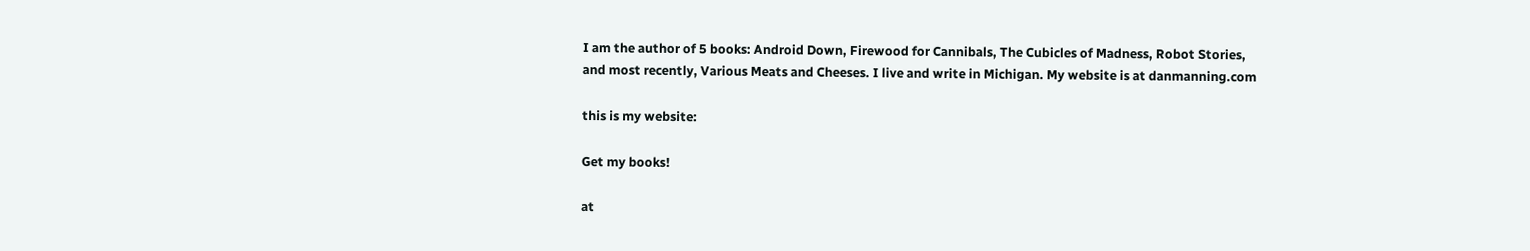I am the author of 5 books: Android Down, Firewood for Cannibals, The Cubicles of Madness, Robot Stories, and most recently, Various Meats and Cheeses. I live and write in Michigan. My website is at danmanning.com

this is my website:

Get my books!

at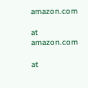amazon.com

at amazon.com

at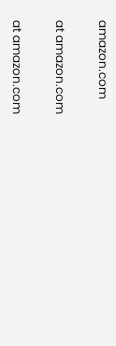amazon.com

at amazon.com

at amazon.com